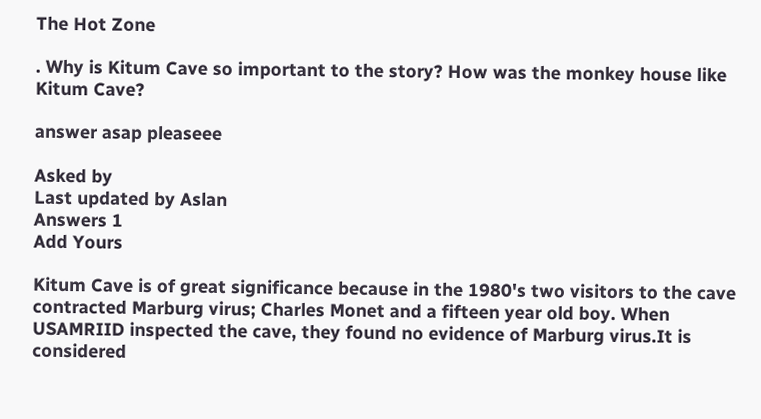The Hot Zone

. Why is Kitum Cave so important to the story? How was the monkey house like Kitum Cave?

answer asap pleaseee

Asked by
Last updated by Aslan
Answers 1
Add Yours

Kitum Cave is of great significance because in the 1980's two visitors to the cave contracted Marburg virus; Charles Monet and a fifteen year old boy. When USAMRIID inspected the cave, they found no evidence of Marburg virus.It is considered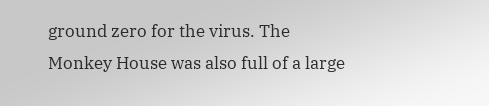ground zero for the virus. The Monkey House was also full of a large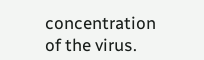concentration of the virus.